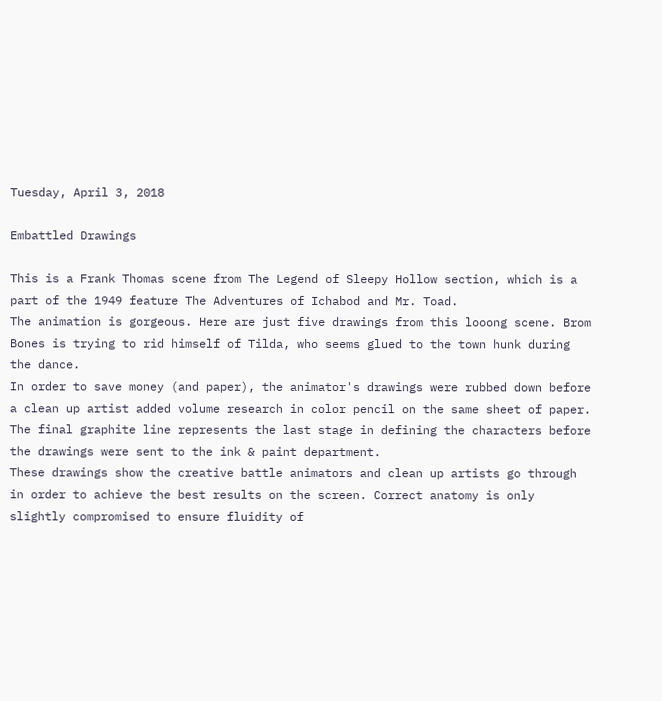Tuesday, April 3, 2018

Embattled Drawings

This is a Frank Thomas scene from The Legend of Sleepy Hollow section, which is a part of the 1949 feature The Adventures of Ichabod and Mr. Toad.
The animation is gorgeous. Here are just five drawings from this looong scene. Brom Bones is trying to rid himself of Tilda, who seems glued to the town hunk during the dance.
In order to save money (and paper), the animator's drawings were rubbed down before a clean up artist added volume research in color pencil on the same sheet of paper. The final graphite line represents the last stage in defining the characters before the drawings were sent to the ink & paint department.
These drawings show the creative battle animators and clean up artists go through in order to achieve the best results on the screen. Correct anatomy is only slightly compromised to ensure fluidity of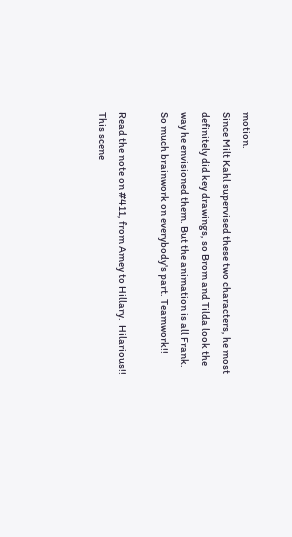motion.
Since Milt Kahl supervised these two characters, he most definitely did key drawings, so Brom and Tilda look the way he envisioned them. But the animation is all Frank.
So much brainwork on everybody's part. Teamwork!!

Read the note on #411, from Amey to Hillary.  Hilarious!!
This scene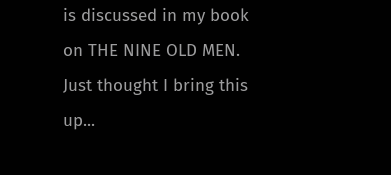is discussed in my book on THE NINE OLD MEN. Just thought I bring this up...